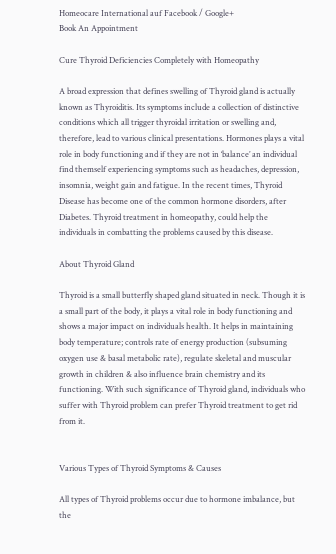Homeocare International auf Facebook / Google+
Book An Appointment

Cure Thyroid Deficiencies Completely with Homeopathy

A broad expression that defines swelling of Thyroid gland is actually known as Thyroiditis. Its symptoms include a collection of distinctive conditions which all trigger thyroidal irritation or swelling and, therefore, lead to various clinical presentations. Hormones plays a vital role in body functioning and if they are not in ‘balance’ an individual find themself experiencing symptoms such as headaches, depression, insomnia, weight gain and fatigue. In the recent times, Thyroid Disease has become one of the common hormone disorders, after Diabetes. Thyroid treatment in homeopathy, could help the individuals in combatting the problems caused by this disease.

About Thyroid Gland

Thyroid is a small butterfly shaped gland situated in neck. Though it is a small part of the body, it plays a vital role in body functioning and shows a major impact on individuals health. It helps in maintaining body temperature; controls rate of energy production (subsuming oxygen use & basal metabolic rate), regulate skeletal and muscular growth in children & also influence brain chemistry and its functioning. With such significance of Thyroid gland, individuals who suffer with Thyroid problem can prefer Thyroid treatment to get rid from it.


Various Types of Thyroid Symptoms & Causes

All types of Thyroid problems occur due to hormone imbalance, but the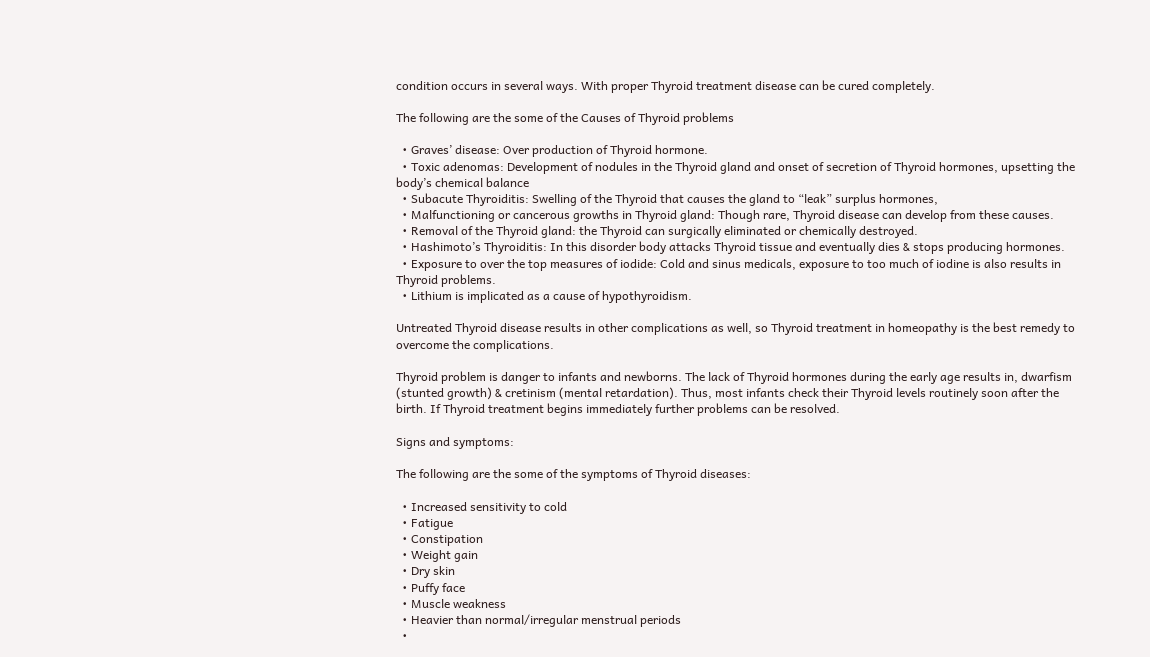condition occurs in several ways. With proper Thyroid treatment disease can be cured completely.

The following are the some of the Causes of Thyroid problems

  • Graves’ disease: Over production of Thyroid hormone.
  • Toxic adenomas: Development of nodules in the Thyroid gland and onset of secretion of Thyroid hormones, upsetting the body’s chemical balance
  • Subacute Thyroiditis: Swelling of the Thyroid that causes the gland to “leak” surplus hormones,
  • Malfunctioning or cancerous growths in Thyroid gland: Though rare, Thyroid disease can develop from these causes.
  • Removal of the Thyroid gland: the Thyroid can surgically eliminated or chemically destroyed.
  • Hashimoto’s Thyroiditis: In this disorder body attacks Thyroid tissue and eventually dies & stops producing hormones.
  • Exposure to over the top measures of iodide: Cold and sinus medicals, exposure to too much of iodine is also results in Thyroid problems.
  • Lithium is implicated as a cause of hypothyroidism.

Untreated Thyroid disease results in other complications as well, so Thyroid treatment in homeopathy is the best remedy to overcome the complications.

Thyroid problem is danger to infants and newborns. The lack of Thyroid hormones during the early age results in, dwarfism (stunted growth) & cretinism (mental retardation). Thus, most infants check their Thyroid levels routinely soon after the birth. If Thyroid treatment begins immediately further problems can be resolved.

Signs and symptoms:

The following are the some of the symptoms of Thyroid diseases:

  • Increased sensitivity to cold
  • Fatigue
  • Constipation
  • Weight gain
  • Dry skin
  • Puffy face
  • Muscle weakness
  • Heavier than normal/irregular menstrual periods
  •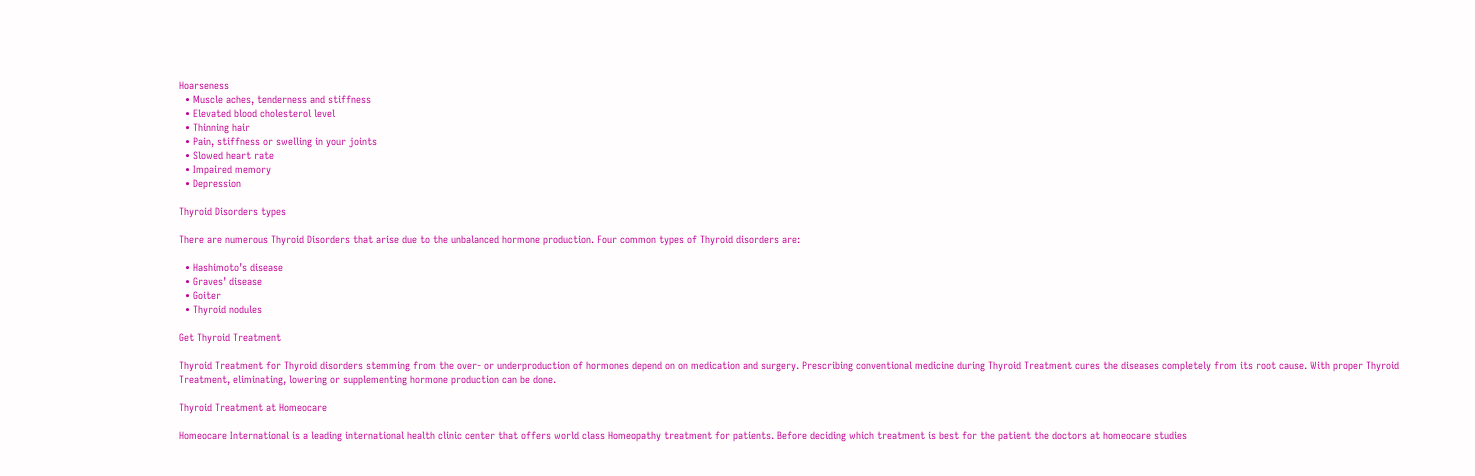Hoarseness
  • Muscle aches, tenderness and stiffness
  • Elevated blood cholesterol level
  • Thinning hair
  • Pain, stiffness or swelling in your joints
  • Slowed heart rate
  • Impaired memory
  • Depression

Thyroid Disorders types

There are numerous Thyroid Disorders that arise due to the unbalanced hormone production. Four common types of Thyroid disorders are:

  • Hashimoto’s disease
  • Graves’ disease
  • Goiter
  • Thyroid nodules

Get Thyroid Treatment

Thyroid Treatment for Thyroid disorders stemming from the over- or underproduction of hormones depend on on medication and surgery. Prescribing conventional medicine during Thyroid Treatment cures the diseases completely from its root cause. With proper Thyroid Treatment, eliminating, lowering or supplementing hormone production can be done.

Thyroid Treatment at Homeocare

Homeocare International is a leading international health clinic center that offers world class Homeopathy treatment for patients. Before deciding which treatment is best for the patient the doctors at homeocare studies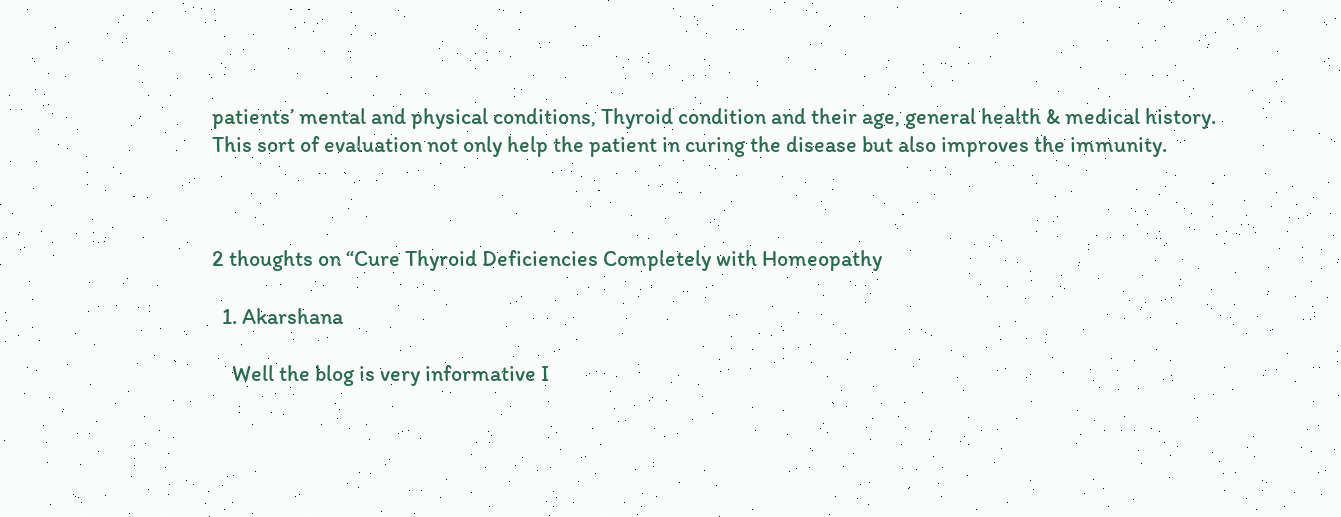patients’ mental and physical conditions, Thyroid condition and their age, general health & medical history. This sort of evaluation not only help the patient in curing the disease but also improves the immunity.



2 thoughts on “Cure Thyroid Deficiencies Completely with Homeopathy

  1. Akarshana

    Well the blog is very informative I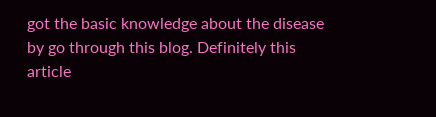got the basic knowledge about the disease by go through this blog. Definitely this article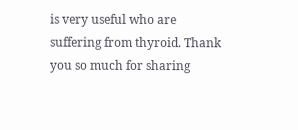is very useful who are suffering from thyroid. Thank you so much for sharing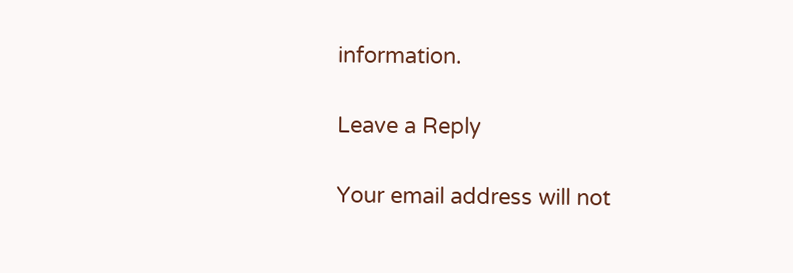information.

Leave a Reply

Your email address will not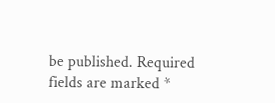be published. Required fields are marked *